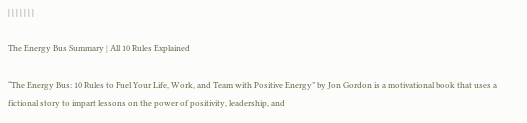| | | | | | |

The Energy Bus Summary | All 10 Rules Explained

“The Energy Bus: 10 Rules to Fuel Your Life, Work, and Team with Positive Energy” by Jon Gordon is a motivational book that uses a fictional story to impart lessons on the power of positivity, leadership, and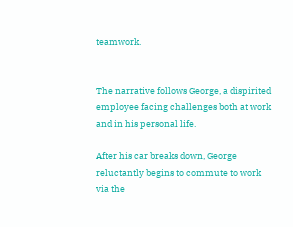teamwork.


The narrative follows George, a dispirited employee facing challenges both at work and in his personal life.

After his car breaks down, George reluctantly begins to commute to work via the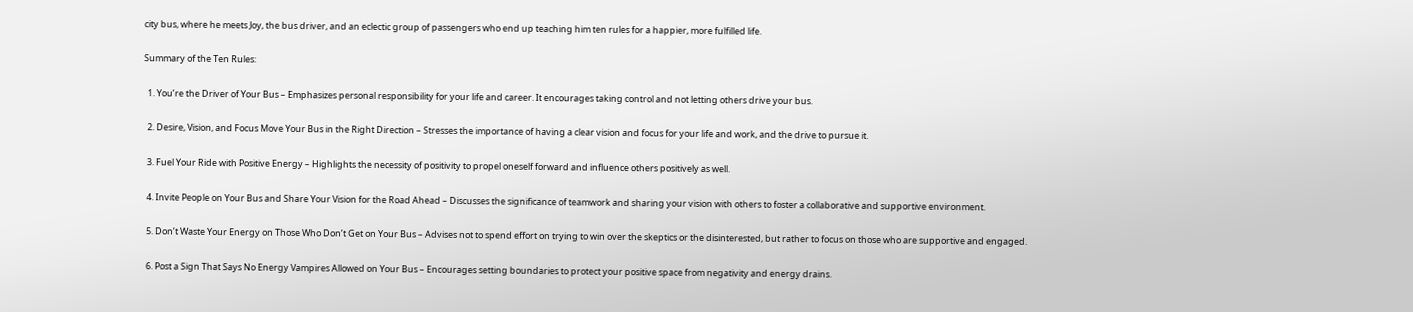city bus, where he meets Joy, the bus driver, and an eclectic group of passengers who end up teaching him ten rules for a happier, more fulfilled life.

Summary of the Ten Rules:

  1. You’re the Driver of Your Bus – Emphasizes personal responsibility for your life and career. It encourages taking control and not letting others drive your bus.

  2. Desire, Vision, and Focus Move Your Bus in the Right Direction – Stresses the importance of having a clear vision and focus for your life and work, and the drive to pursue it.

  3. Fuel Your Ride with Positive Energy – Highlights the necessity of positivity to propel oneself forward and influence others positively as well.

  4. Invite People on Your Bus and Share Your Vision for the Road Ahead – Discusses the significance of teamwork and sharing your vision with others to foster a collaborative and supportive environment.

  5. Don’t Waste Your Energy on Those Who Don’t Get on Your Bus – Advises not to spend effort on trying to win over the skeptics or the disinterested, but rather to focus on those who are supportive and engaged.

  6. Post a Sign That Says No Energy Vampires Allowed on Your Bus – Encourages setting boundaries to protect your positive space from negativity and energy drains.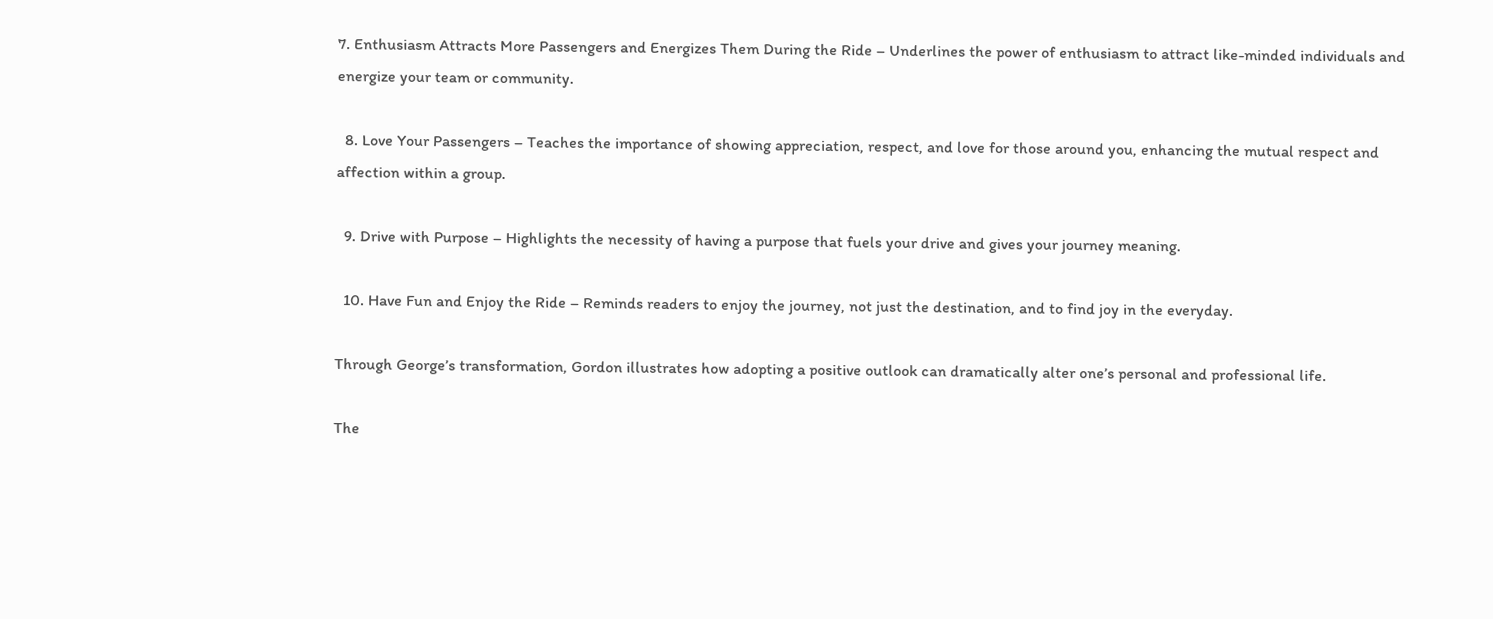7. Enthusiasm Attracts More Passengers and Energizes Them During the Ride – Underlines the power of enthusiasm to attract like-minded individuals and energize your team or community.

  8. Love Your Passengers – Teaches the importance of showing appreciation, respect, and love for those around you, enhancing the mutual respect and affection within a group.

  9. Drive with Purpose – Highlights the necessity of having a purpose that fuels your drive and gives your journey meaning.

  10. Have Fun and Enjoy the Ride – Reminds readers to enjoy the journey, not just the destination, and to find joy in the everyday.

Through George’s transformation, Gordon illustrates how adopting a positive outlook can dramatically alter one’s personal and professional life.

The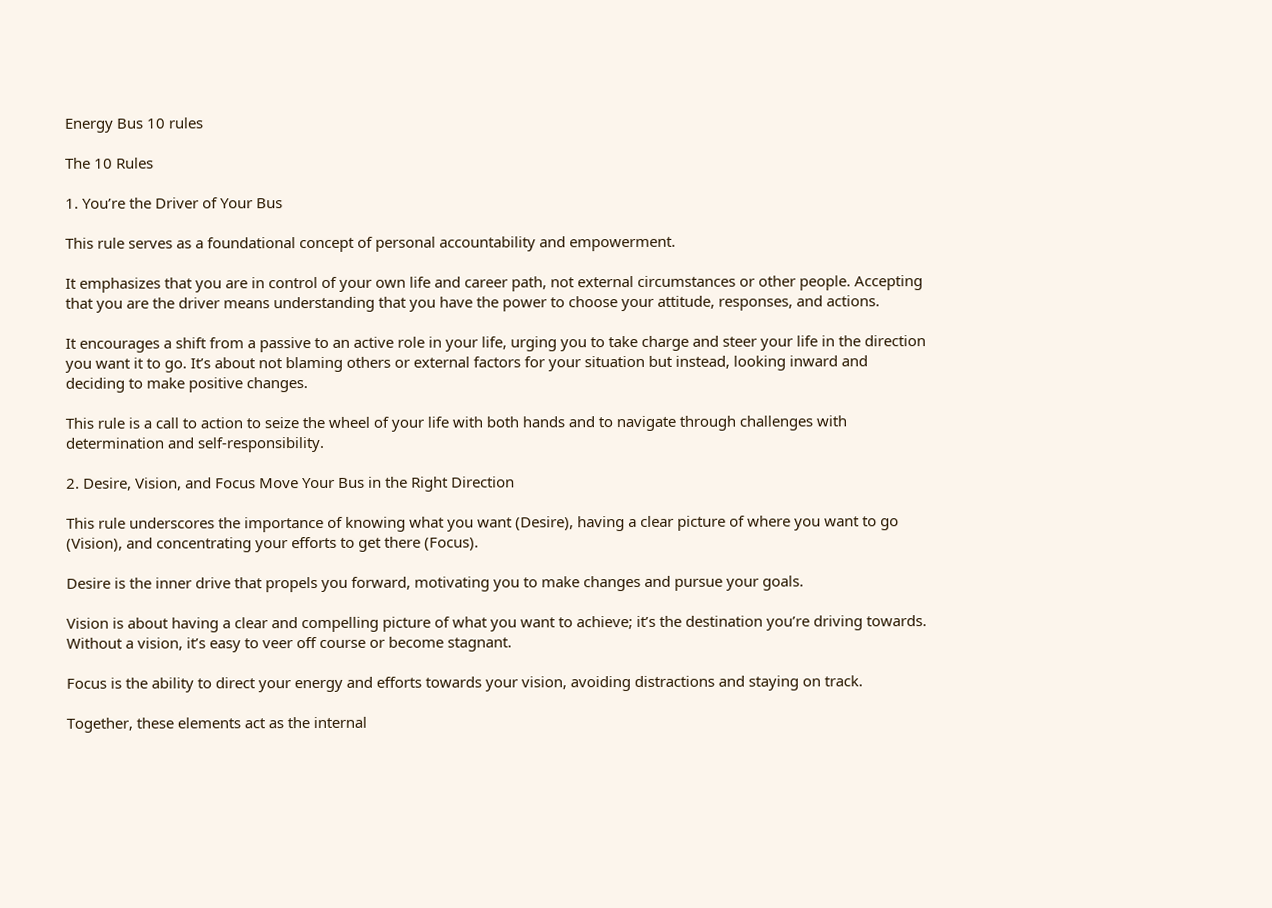Energy Bus 10 rules

The 10 Rules

1. You’re the Driver of Your Bus

This rule serves as a foundational concept of personal accountability and empowerment.

It emphasizes that you are in control of your own life and career path, not external circumstances or other people. Accepting that you are the driver means understanding that you have the power to choose your attitude, responses, and actions.

It encourages a shift from a passive to an active role in your life, urging you to take charge and steer your life in the direction you want it to go. It’s about not blaming others or external factors for your situation but instead, looking inward and deciding to make positive changes.

This rule is a call to action to seize the wheel of your life with both hands and to navigate through challenges with determination and self-responsibility.

2. Desire, Vision, and Focus Move Your Bus in the Right Direction

This rule underscores the importance of knowing what you want (Desire), having a clear picture of where you want to go (Vision), and concentrating your efforts to get there (Focus).

Desire is the inner drive that propels you forward, motivating you to make changes and pursue your goals.

Vision is about having a clear and compelling picture of what you want to achieve; it’s the destination you’re driving towards. Without a vision, it’s easy to veer off course or become stagnant.

Focus is the ability to direct your energy and efforts towards your vision, avoiding distractions and staying on track.

Together, these elements act as the internal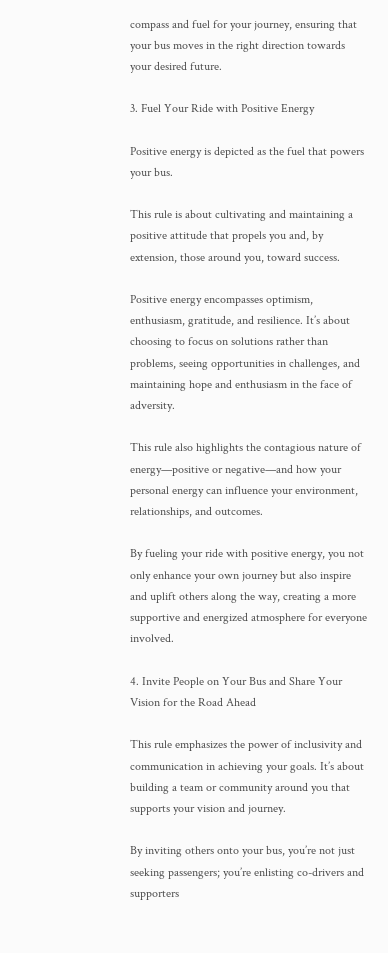compass and fuel for your journey, ensuring that your bus moves in the right direction towards your desired future.

3. Fuel Your Ride with Positive Energy

Positive energy is depicted as the fuel that powers your bus.

This rule is about cultivating and maintaining a positive attitude that propels you and, by extension, those around you, toward success.

Positive energy encompasses optimism, enthusiasm, gratitude, and resilience. It’s about choosing to focus on solutions rather than problems, seeing opportunities in challenges, and maintaining hope and enthusiasm in the face of adversity.

This rule also highlights the contagious nature of energy—positive or negative—and how your personal energy can influence your environment, relationships, and outcomes.

By fueling your ride with positive energy, you not only enhance your own journey but also inspire and uplift others along the way, creating a more supportive and energized atmosphere for everyone involved.

4. Invite People on Your Bus and Share Your Vision for the Road Ahead

This rule emphasizes the power of inclusivity and communication in achieving your goals. It’s about building a team or community around you that supports your vision and journey.

By inviting others onto your bus, you’re not just seeking passengers; you’re enlisting co-drivers and supporters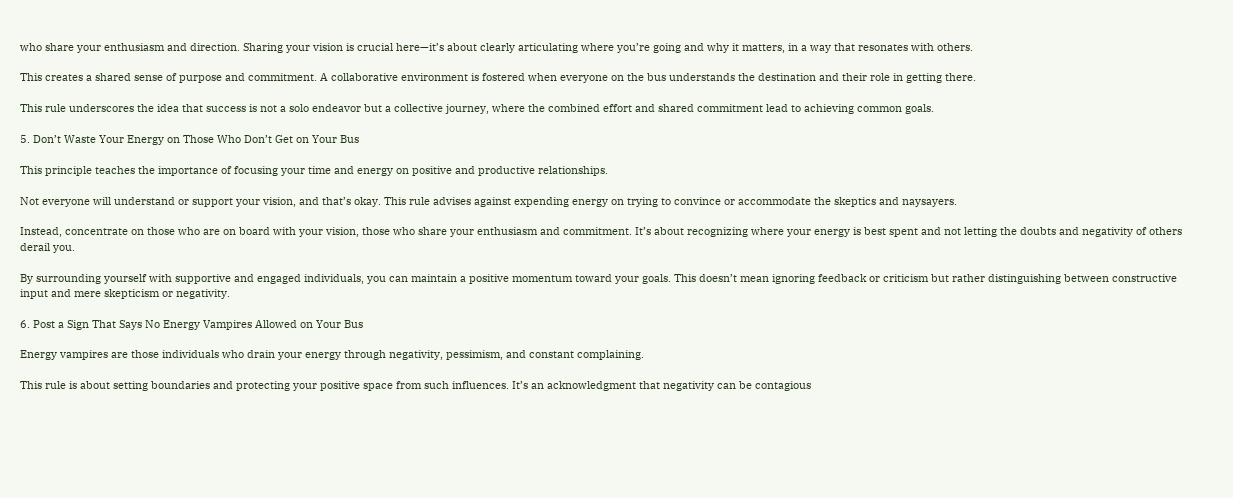who share your enthusiasm and direction. Sharing your vision is crucial here—it’s about clearly articulating where you’re going and why it matters, in a way that resonates with others.

This creates a shared sense of purpose and commitment. A collaborative environment is fostered when everyone on the bus understands the destination and their role in getting there.

This rule underscores the idea that success is not a solo endeavor but a collective journey, where the combined effort and shared commitment lead to achieving common goals.

5. Don’t Waste Your Energy on Those Who Don’t Get on Your Bus

This principle teaches the importance of focusing your time and energy on positive and productive relationships.

Not everyone will understand or support your vision, and that’s okay. This rule advises against expending energy on trying to convince or accommodate the skeptics and naysayers.

Instead, concentrate on those who are on board with your vision, those who share your enthusiasm and commitment. It’s about recognizing where your energy is best spent and not letting the doubts and negativity of others derail you.

By surrounding yourself with supportive and engaged individuals, you can maintain a positive momentum toward your goals. This doesn’t mean ignoring feedback or criticism but rather distinguishing between constructive input and mere skepticism or negativity.

6. Post a Sign That Says No Energy Vampires Allowed on Your Bus

Energy vampires are those individuals who drain your energy through negativity, pessimism, and constant complaining.

This rule is about setting boundaries and protecting your positive space from such influences. It’s an acknowledgment that negativity can be contagious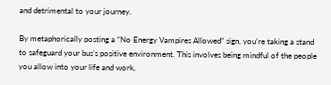and detrimental to your journey.

By metaphorically posting a “No Energy Vampires Allowed” sign, you’re taking a stand to safeguard your bus’s positive environment. This involves being mindful of the people you allow into your life and work,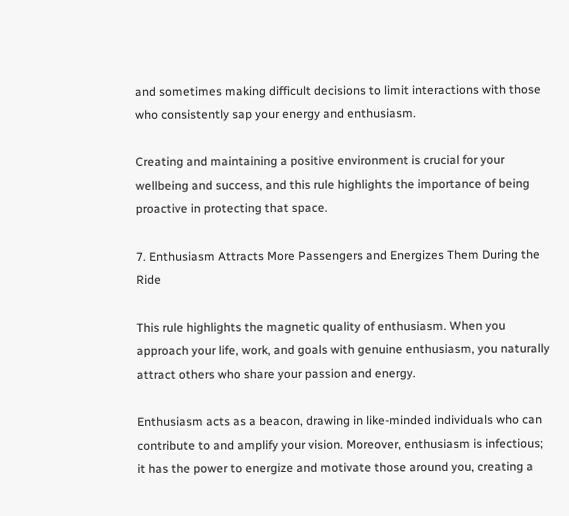and sometimes making difficult decisions to limit interactions with those who consistently sap your energy and enthusiasm.

Creating and maintaining a positive environment is crucial for your wellbeing and success, and this rule highlights the importance of being proactive in protecting that space.

7. Enthusiasm Attracts More Passengers and Energizes Them During the Ride

This rule highlights the magnetic quality of enthusiasm. When you approach your life, work, and goals with genuine enthusiasm, you naturally attract others who share your passion and energy.

Enthusiasm acts as a beacon, drawing in like-minded individuals who can contribute to and amplify your vision. Moreover, enthusiasm is infectious; it has the power to energize and motivate those around you, creating a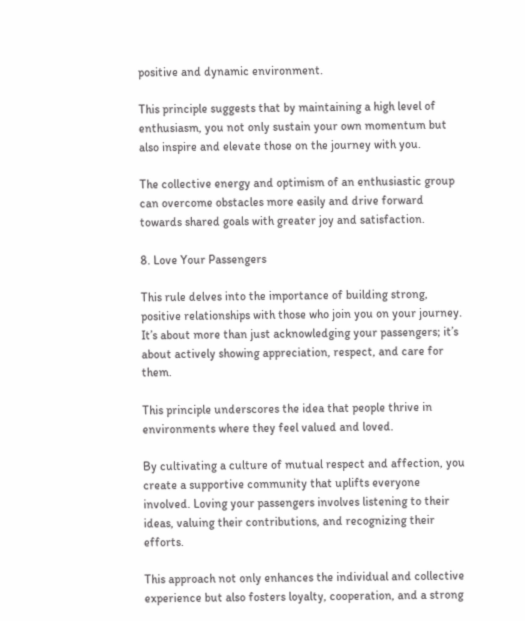positive and dynamic environment.

This principle suggests that by maintaining a high level of enthusiasm, you not only sustain your own momentum but also inspire and elevate those on the journey with you.

The collective energy and optimism of an enthusiastic group can overcome obstacles more easily and drive forward towards shared goals with greater joy and satisfaction.

8. Love Your Passengers

This rule delves into the importance of building strong, positive relationships with those who join you on your journey. It’s about more than just acknowledging your passengers; it’s about actively showing appreciation, respect, and care for them.

This principle underscores the idea that people thrive in environments where they feel valued and loved.

By cultivating a culture of mutual respect and affection, you create a supportive community that uplifts everyone involved. Loving your passengers involves listening to their ideas, valuing their contributions, and recognizing their efforts.

This approach not only enhances the individual and collective experience but also fosters loyalty, cooperation, and a strong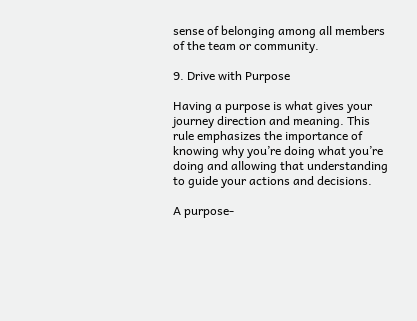sense of belonging among all members of the team or community.

9. Drive with Purpose

Having a purpose is what gives your journey direction and meaning. This rule emphasizes the importance of knowing why you’re doing what you’re doing and allowing that understanding to guide your actions and decisions.

A purpose-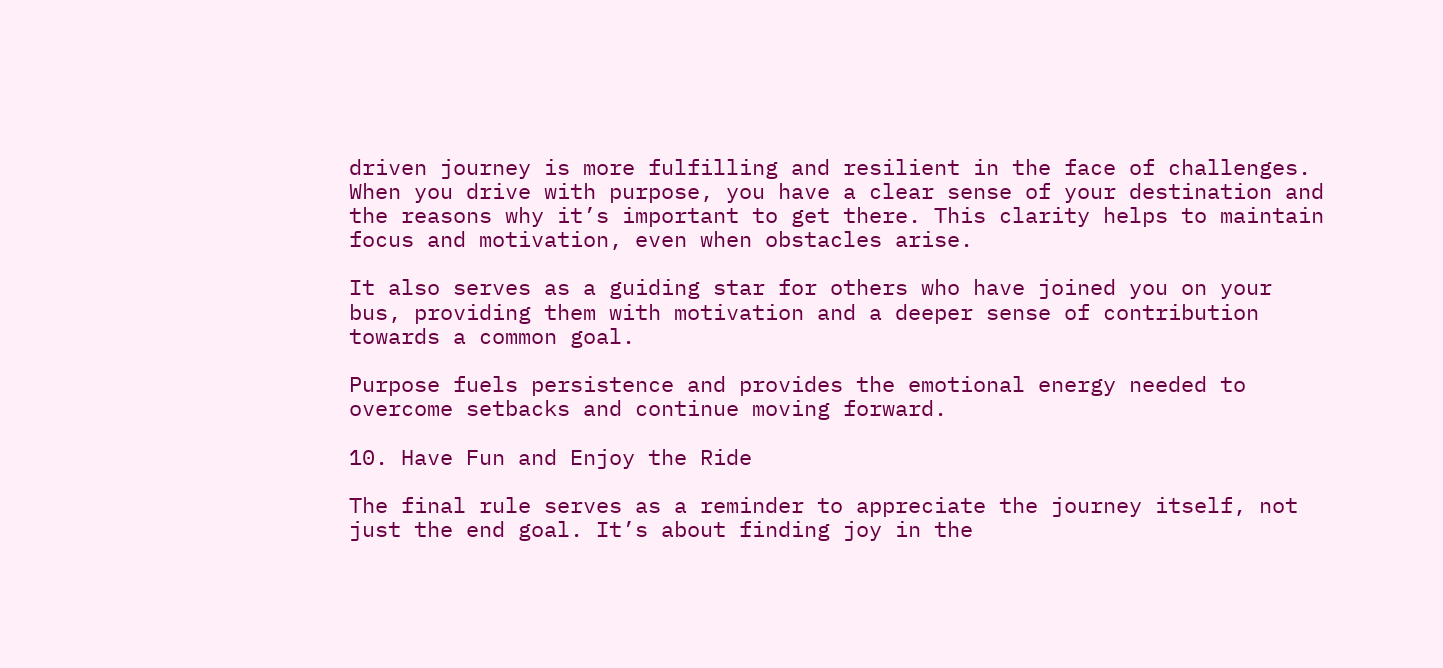driven journey is more fulfilling and resilient in the face of challenges. When you drive with purpose, you have a clear sense of your destination and the reasons why it’s important to get there. This clarity helps to maintain focus and motivation, even when obstacles arise.

It also serves as a guiding star for others who have joined you on your bus, providing them with motivation and a deeper sense of contribution towards a common goal.

Purpose fuels persistence and provides the emotional energy needed to overcome setbacks and continue moving forward.

10. Have Fun and Enjoy the Ride

The final rule serves as a reminder to appreciate the journey itself, not just the end goal. It’s about finding joy in the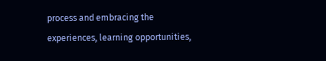process and embracing the experiences, learning opportunities,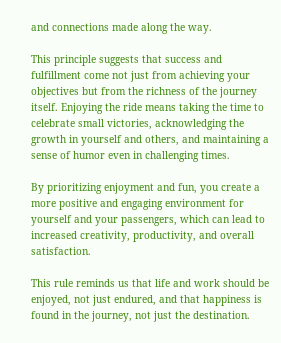and connections made along the way.

This principle suggests that success and fulfillment come not just from achieving your objectives but from the richness of the journey itself. Enjoying the ride means taking the time to celebrate small victories, acknowledging the growth in yourself and others, and maintaining a sense of humor even in challenging times.

By prioritizing enjoyment and fun, you create a more positive and engaging environment for yourself and your passengers, which can lead to increased creativity, productivity, and overall satisfaction.

This rule reminds us that life and work should be enjoyed, not just endured, and that happiness is found in the journey, not just the destination.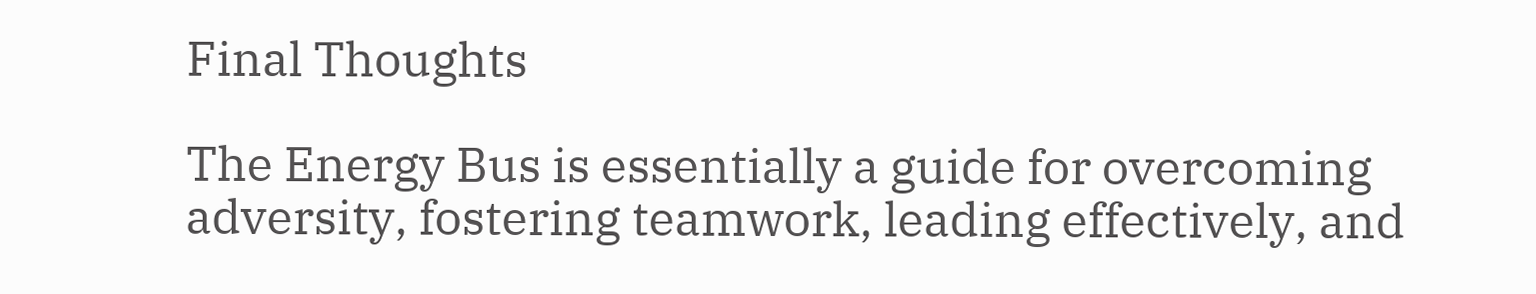Final Thoughts

The Energy Bus is essentially a guide for overcoming adversity, fostering teamwork, leading effectively, and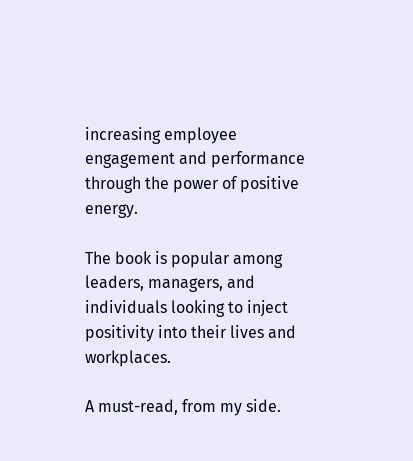increasing employee engagement and performance through the power of positive energy.

The book is popular among leaders, managers, and individuals looking to inject positivity into their lives and workplaces.

A must-read, from my side.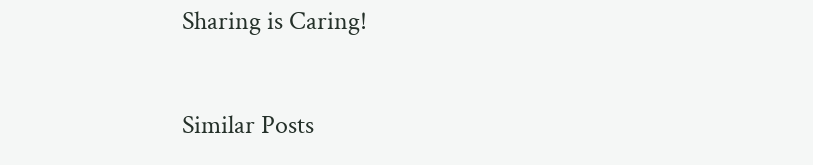Sharing is Caring!

Similar Posts